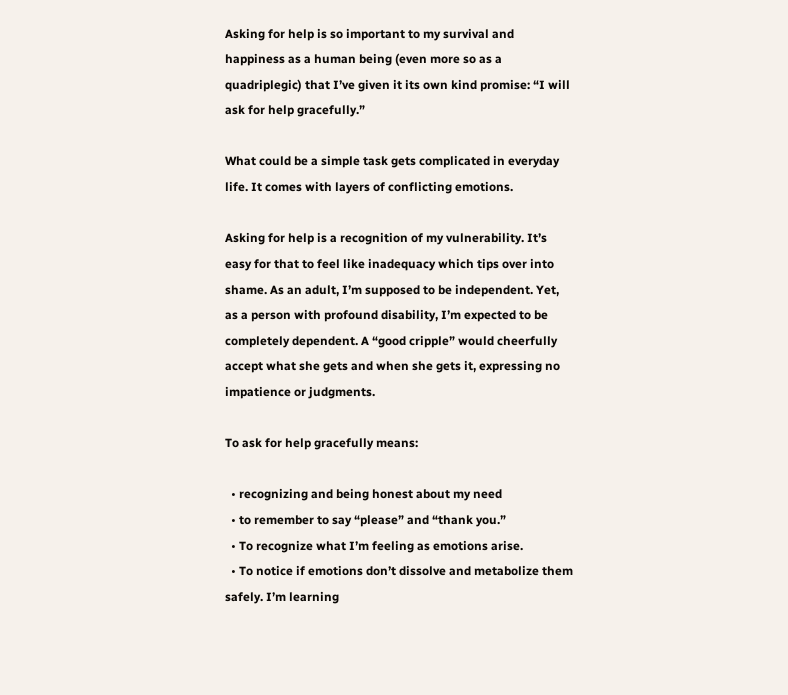Asking for help is so important to my survival and happiness as a human being (even more so as a quadriplegic) that I’ve given it its own kind promise: “I will ask for help gracefully.”

What could be a simple task gets complicated in everyday life. It comes with layers of conflicting emotions.

Asking for help is a recognition of my vulnerability. It’s easy for that to feel like inadequacy which tips over into shame. As an adult, I’m supposed to be independent. Yet, as a person with profound disability, I’m expected to be completely dependent. A “good cripple” would cheerfully accept what she gets and when she gets it, expressing no impatience or judgments.

To ask for help gracefully means:

  • recognizing and being honest about my need
  • to remember to say “please” and “thank you.”
  • To recognize what I’m feeling as emotions arise.
  • To notice if emotions don’t dissolve and metabolize them safely. I’m learning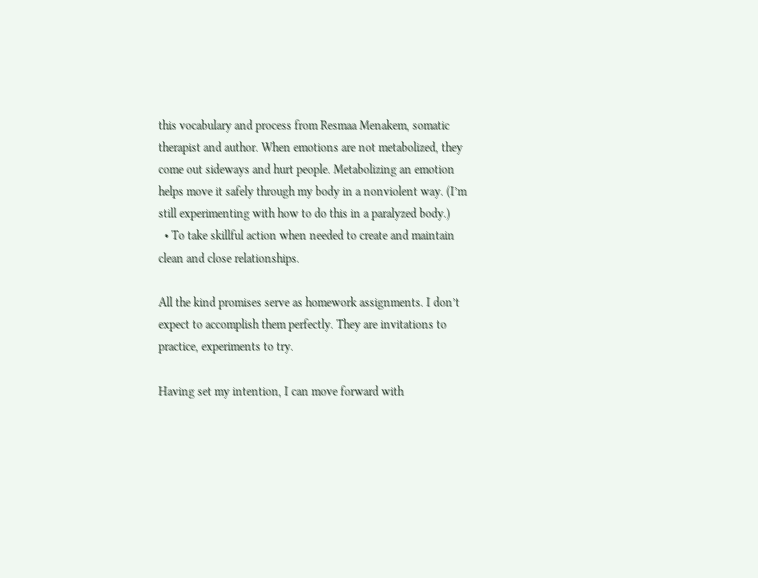this vocabulary and process from Resmaa Menakem, somatic therapist and author. When emotions are not metabolized, they come out sideways and hurt people. Metabolizing an emotion helps move it safely through my body in a nonviolent way. (I’m still experimenting with how to do this in a paralyzed body.)
  • To take skillful action when needed to create and maintain clean and close relationships.

All the kind promises serve as homework assignments. I don’t expect to accomplish them perfectly. They are invitations to practice, experiments to try.

Having set my intention, I can move forward with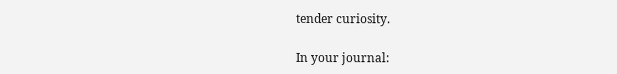tender curiosity.

In your journal: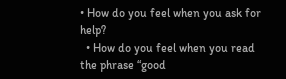• How do you feel when you ask for help?
  • How do you feel when you read the phrase “good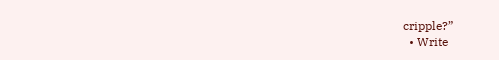cripple?”
  • Write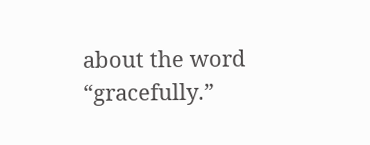about the word “gracefully.”